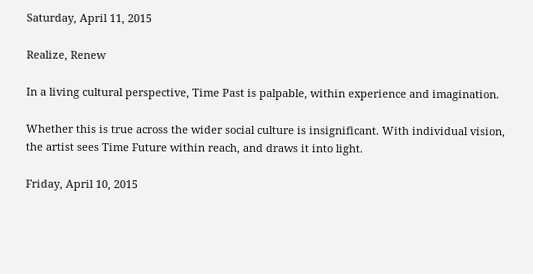Saturday, April 11, 2015

Realize, Renew

In a living cultural perspective, Time Past is palpable, within experience and imagination.

Whether this is true across the wider social culture is insignificant. With individual vision, the artist sees Time Future within reach, and draws it into light.

Friday, April 10, 2015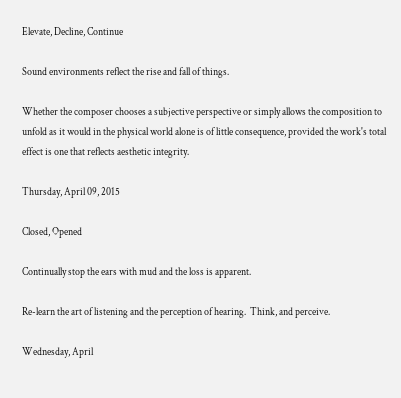Elevate, Decline, Continue

Sound environments reflect the rise and fall of things.

Whether the composer chooses a subjective perspective or simply allows the composition to unfold as it would in the physical world alone is of little consequence, provided the work's total effect is one that reflects aesthetic integrity.

Thursday, April 09, 2015

Closed, Opened

Continually stop the ears with mud and the loss is apparent.

Re-learn the art of listening and the perception of hearing.  Think, and perceive.

Wednesday, April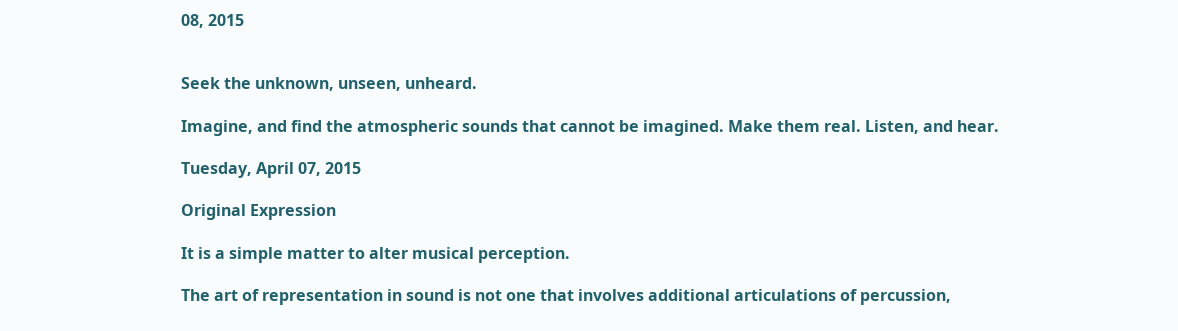08, 2015


Seek the unknown, unseen, unheard.

Imagine, and find the atmospheric sounds that cannot be imagined. Make them real. Listen, and hear.

Tuesday, April 07, 2015

Original Expression

It is a simple matter to alter musical perception.

The art of representation in sound is not one that involves additional articulations of percussion,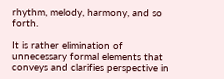rhythm, melody, harmony, and so forth.

It is rather elimination of unnecessary formal elements that conveys and clarifies perspective in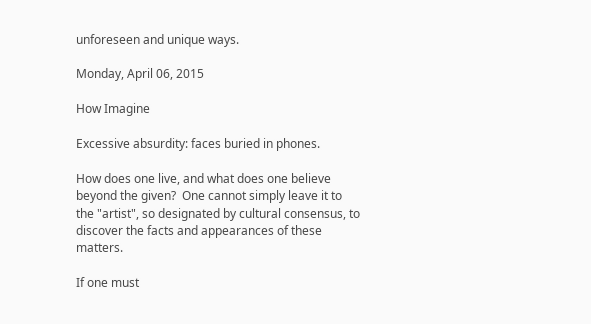unforeseen and unique ways.

Monday, April 06, 2015

How Imagine

Excessive absurdity: faces buried in phones.

How does one live, and what does one believe beyond the given?  One cannot simply leave it to the "artist", so designated by cultural consensus, to discover the facts and appearances of these matters.

If one must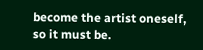become the artist oneself, so it must be.